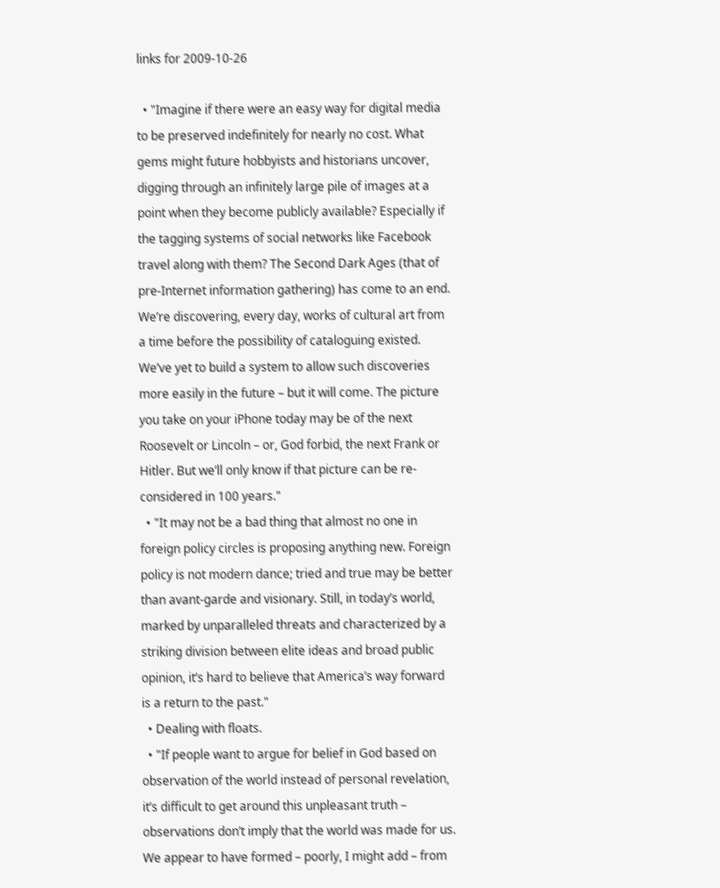links for 2009-10-26

  • "Imagine if there were an easy way for digital media to be preserved indefinitely for nearly no cost. What gems might future hobbyists and historians uncover, digging through an infinitely large pile of images at a point when they become publicly available? Especially if the tagging systems of social networks like Facebook travel along with them? The Second Dark Ages (that of pre-Internet information gathering) has come to an end. We’re discovering, every day, works of cultural art from a time before the possibility of cataloguing existed. We’ve yet to build a system to allow such discoveries more easily in the future – but it will come. The picture you take on your iPhone today may be of the next Roosevelt or Lincoln – or, God forbid, the next Frank or Hitler. But we’ll only know if that picture can be re-considered in 100 years."
  • "It may not be a bad thing that almost no one in foreign policy circles is proposing anything new. Foreign policy is not modern dance; tried and true may be better than avant-garde and visionary. Still, in today’s world, marked by unparalleled threats and characterized by a striking division between elite ideas and broad public opinion, it’s hard to believe that America’s way forward is a return to the past."
  • Dealing with floats.
  • "If people want to argue for belief in God based on observation of the world instead of personal revelation, it’s difficult to get around this unpleasant truth – observations don’t imply that the world was made for us. We appear to have formed – poorly, I might add – from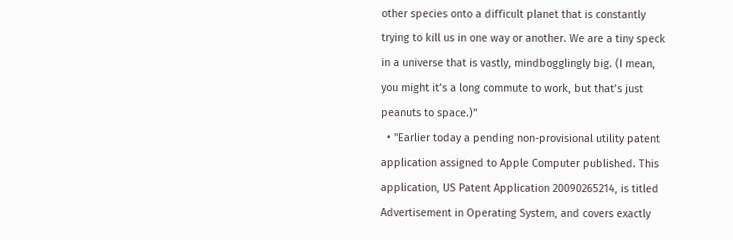other species onto a difficult planet that is constantly trying to kill us in one way or another. We are a tiny speck in a universe that is vastly, mindbogglingly big. (I mean, you might it’s a long commute to work, but that’s just peanuts to space.)"
  • "Earlier today a pending non-provisional utility patent application assigned to Apple Computer published. This application, US Patent Application 20090265214, is titled Advertisement in Operating System, and covers exactly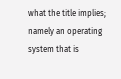what the title implies; namely an operating system that is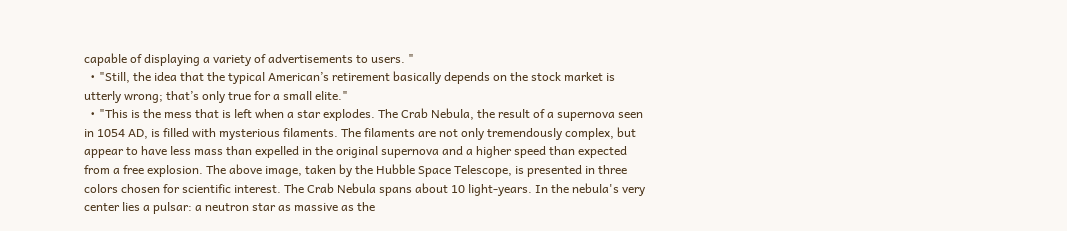capable of displaying a variety of advertisements to users. "
  • "Still, the idea that the typical American’s retirement basically depends on the stock market is utterly wrong; that’s only true for a small elite."
  • "This is the mess that is left when a star explodes. The Crab Nebula, the result of a supernova seen in 1054 AD, is filled with mysterious filaments. The filaments are not only tremendously complex, but appear to have less mass than expelled in the original supernova and a higher speed than expected from a free explosion. The above image, taken by the Hubble Space Telescope, is presented in three colors chosen for scientific interest. The Crab Nebula spans about 10 light-years. In the nebula's very center lies a pulsar: a neutron star as massive as the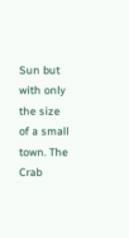Sun but with only the size of a small town. The Crab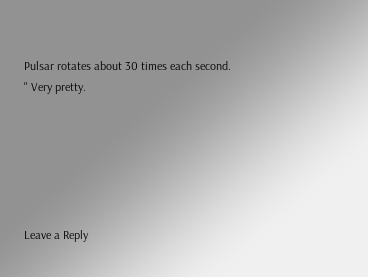Pulsar rotates about 30 times each second. " Very pretty.






Leave a Reply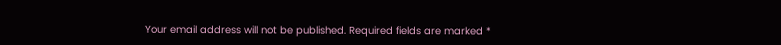Your email address will not be published. Required fields are marked *